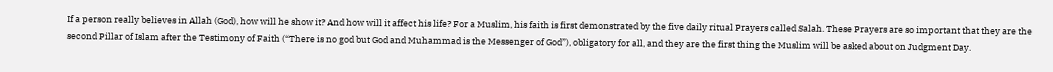If a person really believes in Allah (God), how will he show it? And how will it affect his life? For a Muslim, his faith is first demonstrated by the five daily ritual Prayers called Salah. These Prayers are so important that they are the second Pillar of Islam after the Testimony of Faith (“There is no god but God and Muhammad is the Messenger of God”), obligatory for all, and they are the first thing the Muslim will be asked about on Judgment Day.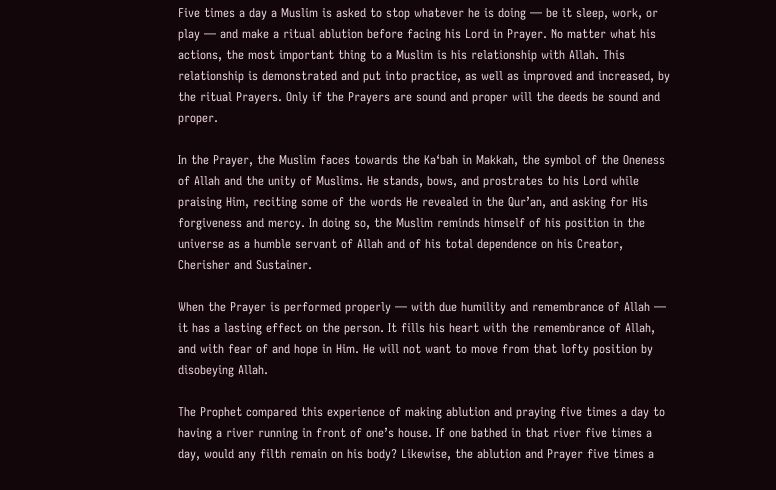Five times a day a Muslim is asked to stop whatever he is doing — be it sleep, work, or play — and make a ritual ablution before facing his Lord in Prayer. No matter what his actions, the most important thing to a Muslim is his relationship with Allah. This relationship is demonstrated and put into practice, as well as improved and increased, by the ritual Prayers. Only if the Prayers are sound and proper will the deeds be sound and proper.

In the Prayer, the Muslim faces towards the Ka‘bah in Makkah, the symbol of the Oneness of Allah and the unity of Muslims. He stands, bows, and prostrates to his Lord while praising Him, reciting some of the words He revealed in the Qur’an, and asking for His forgiveness and mercy. In doing so, the Muslim reminds himself of his position in the universe as a humble servant of Allah and of his total dependence on his Creator, Cherisher and Sustainer.

When the Prayer is performed properly — with due humility and remembrance of Allah — it has a lasting effect on the person. It fills his heart with the remembrance of Allah, and with fear of and hope in Him. He will not want to move from that lofty position by disobeying Allah.

The Prophet compared this experience of making ablution and praying five times a day to having a river running in front of one’s house. If one bathed in that river five times a day, would any filth remain on his body? Likewise, the ablution and Prayer five times a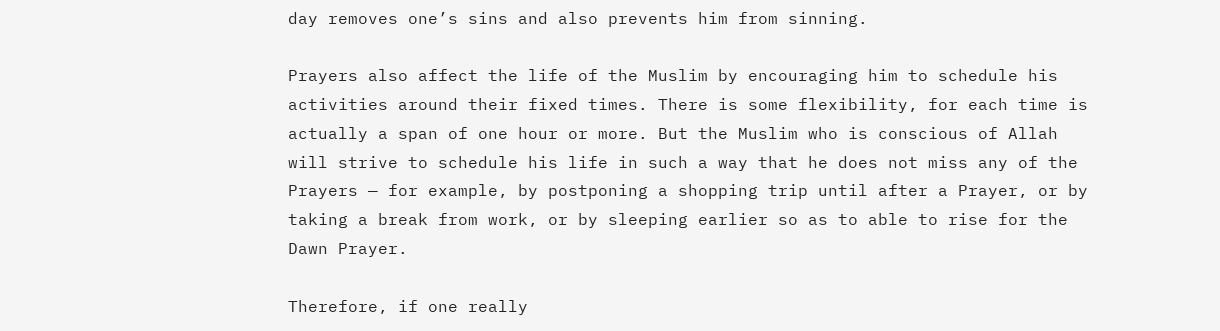day removes one’s sins and also prevents him from sinning.

Prayers also affect the life of the Muslim by encouraging him to schedule his activities around their fixed times. There is some flexibility, for each time is actually a span of one hour or more. But the Muslim who is conscious of Allah will strive to schedule his life in such a way that he does not miss any of the Prayers — for example, by postponing a shopping trip until after a Prayer, or by taking a break from work, or by sleeping earlier so as to able to rise for the Dawn Prayer.

Therefore, if one really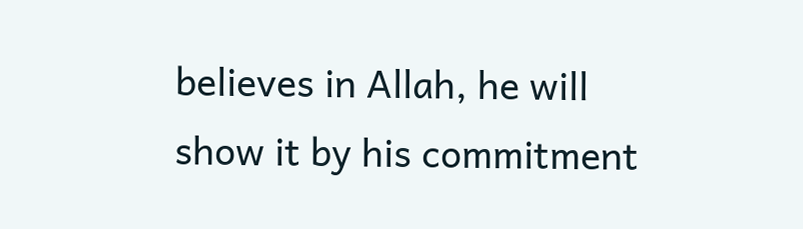believes in Allah, he will show it by his commitment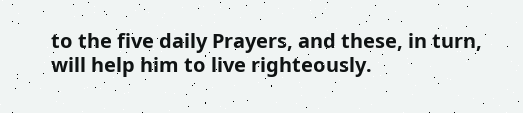to the five daily Prayers, and these, in turn, will help him to live righteously.